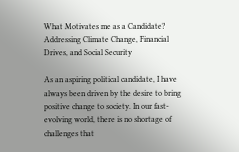What Motivates me as a Candidate? Addressing Climate Change, Financial Drives, and Social Security

As an aspiring political candidate, I have always been driven by the desire to bring positive change to society. In our fast-evolving world, there is no shortage of challenges that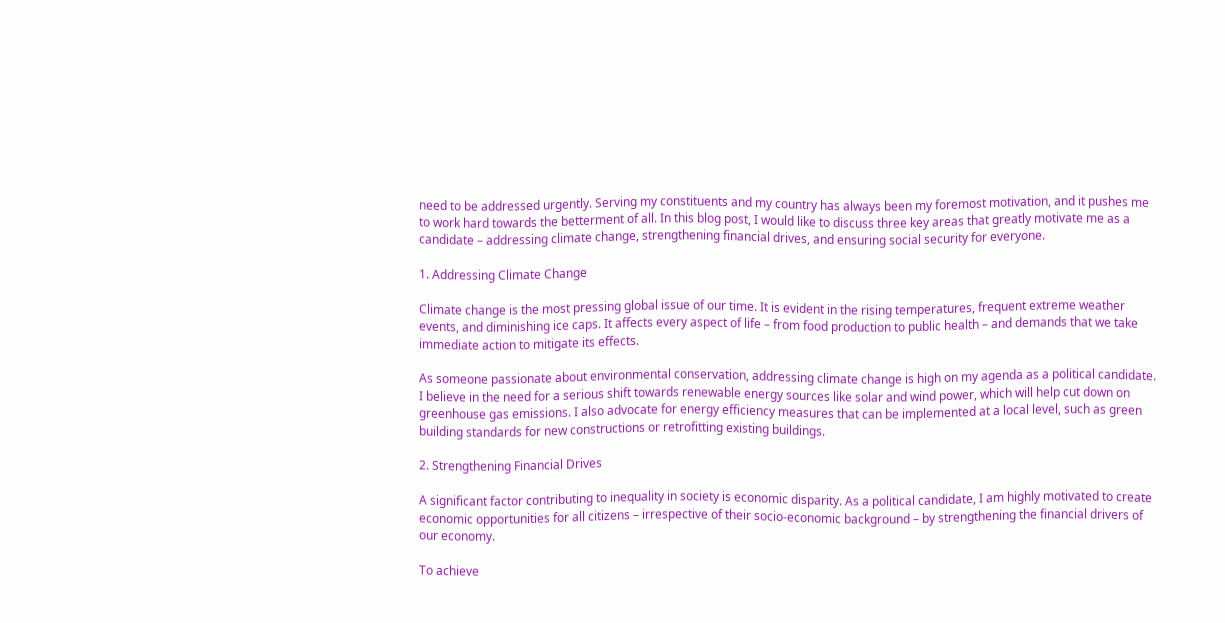need to be addressed urgently. Serving my constituents and my country has always been my foremost motivation, and it pushes me to work hard towards the betterment of all. In this blog post, I would like to discuss three key areas that greatly motivate me as a candidate – addressing climate change, strengthening financial drives, and ensuring social security for everyone.

1. Addressing Climate Change

Climate change is the most pressing global issue of our time. It is evident in the rising temperatures, frequent extreme weather events, and diminishing ice caps. It affects every aspect of life – from food production to public health – and demands that we take immediate action to mitigate its effects.

As someone passionate about environmental conservation, addressing climate change is high on my agenda as a political candidate. I believe in the need for a serious shift towards renewable energy sources like solar and wind power, which will help cut down on greenhouse gas emissions. I also advocate for energy efficiency measures that can be implemented at a local level, such as green building standards for new constructions or retrofitting existing buildings.

2. Strengthening Financial Drives

A significant factor contributing to inequality in society is economic disparity. As a political candidate, I am highly motivated to create economic opportunities for all citizens – irrespective of their socio-economic background – by strengthening the financial drivers of our economy.

To achieve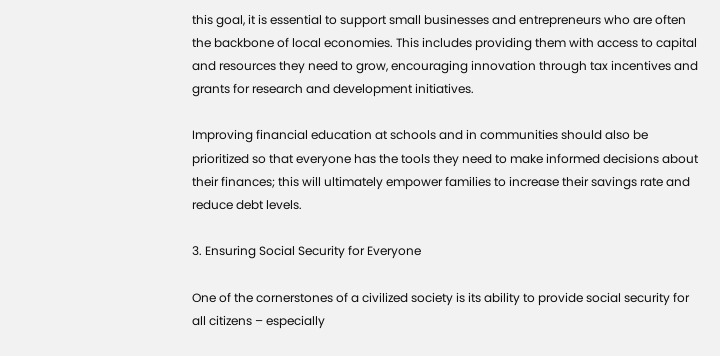this goal, it is essential to support small businesses and entrepreneurs who are often the backbone of local economies. This includes providing them with access to capital and resources they need to grow, encouraging innovation through tax incentives and grants for research and development initiatives.

Improving financial education at schools and in communities should also be prioritized so that everyone has the tools they need to make informed decisions about their finances; this will ultimately empower families to increase their savings rate and reduce debt levels.

3. Ensuring Social Security for Everyone

One of the cornerstones of a civilized society is its ability to provide social security for all citizens – especially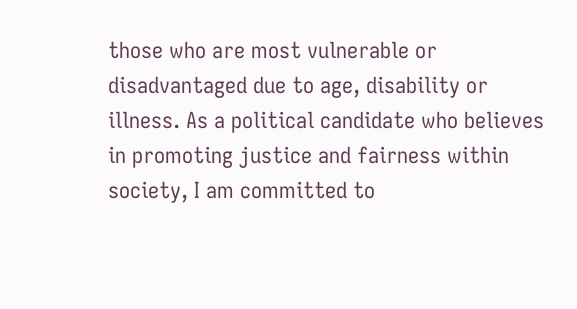those who are most vulnerable or disadvantaged due to age, disability or illness. As a political candidate who believes in promoting justice and fairness within society, I am committed to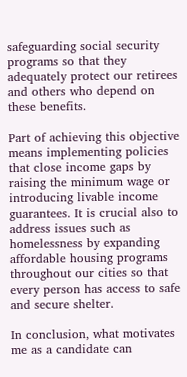safeguarding social security programs so that they adequately protect our retirees and others who depend on these benefits.

Part of achieving this objective means implementing policies that close income gaps by raising the minimum wage or introducing livable income guarantees. It is crucial also to address issues such as homelessness by expanding affordable housing programs throughout our cities so that every person has access to safe and secure shelter.

In conclusion, what motivates me as a candidate can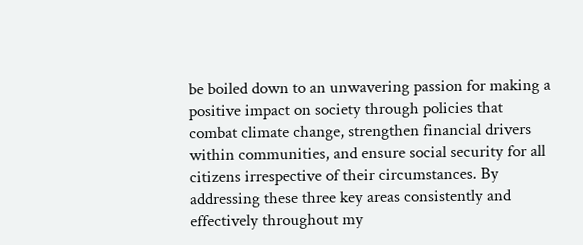be boiled down to an unwavering passion for making a positive impact on society through policies that combat climate change, strengthen financial drivers within communities, and ensure social security for all citizens irrespective of their circumstances. By addressing these three key areas consistently and effectively throughout my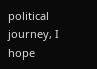political journey, I hope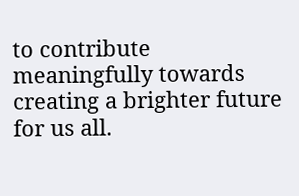to contribute meaningfully towards creating a brighter future for us all.